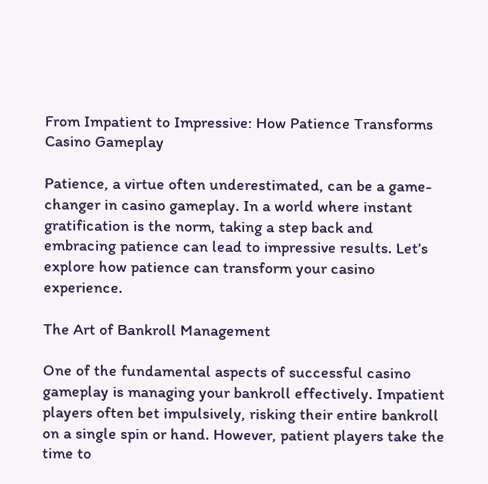From Impatient to Impressive: How Patience Transforms Casino Gameplay

Patience, a virtue often underestimated, can be a game-changer in casino gameplay. In a world where instant gratification is the norm, taking a step back and embracing patience can lead to impressive results. Let’s explore how patience can transform your casino experience.

The Art of Bankroll Management

One of the fundamental aspects of successful casino gameplay is managing your bankroll effectively. Impatient players often bet impulsively, risking their entire bankroll on a single spin or hand. However, patient players take the time to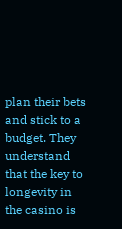plan their bets and stick to a budget. They understand that the key to longevity in the casino is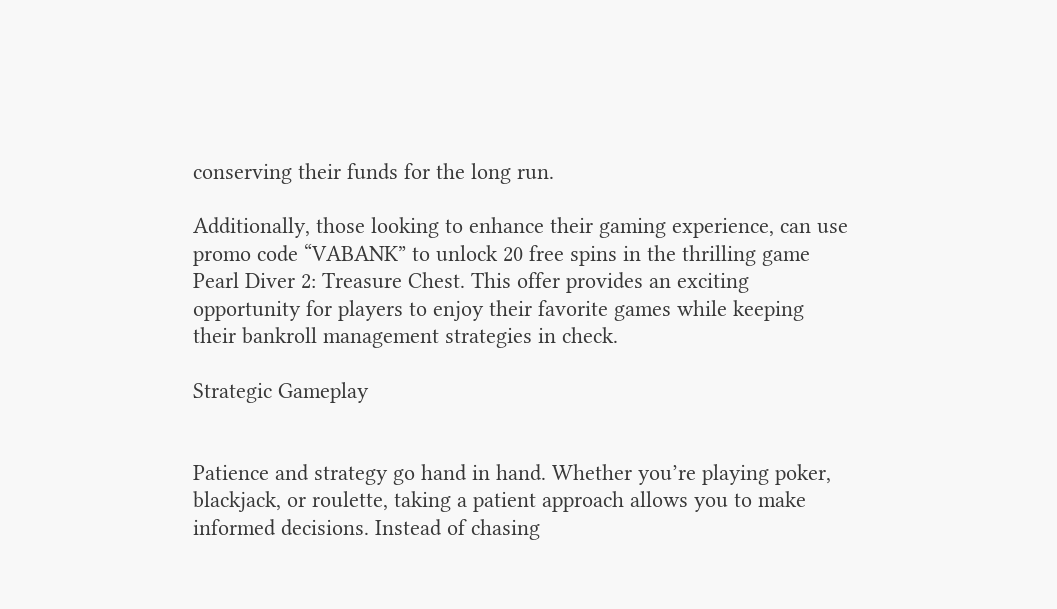conserving their funds for the long run.

Additionally, those looking to enhance their gaming experience, can use promo code “VABANK” to unlock 20 free spins in the thrilling game Pearl Diver 2: Treasure Chest. This offer provides an exciting opportunity for players to enjoy their favorite games while keeping their bankroll management strategies in check.

Strategic Gameplay


Patience and strategy go hand in hand. Whether you’re playing poker, blackjack, or roulette, taking a patient approach allows you to make informed decisions. Instead of chasing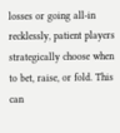losses or going all-in recklessly, patient players strategically choose when to bet, raise, or fold. This can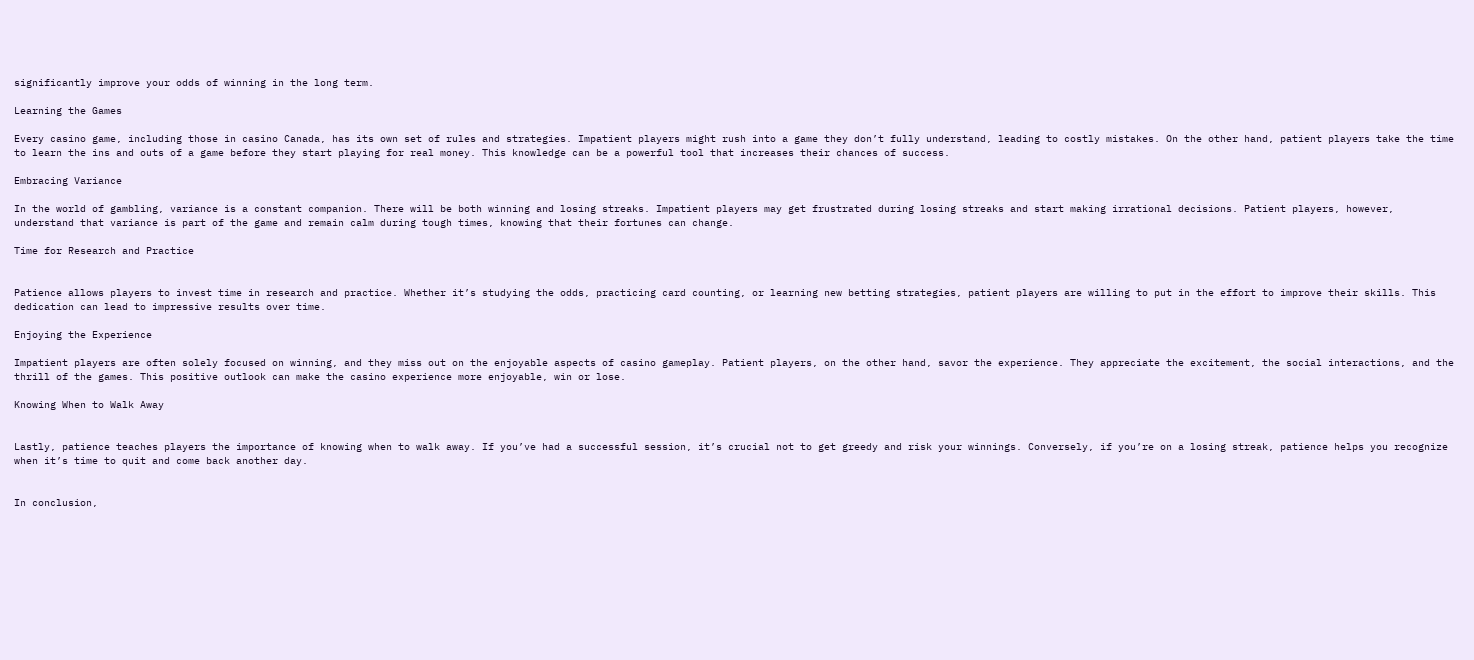significantly improve your odds of winning in the long term.

Learning the Games

Every casino game, including those in casino Canada, has its own set of rules and strategies. Impatient players might rush into a game they don’t fully understand, leading to costly mistakes. On the other hand, patient players take the time to learn the ins and outs of a game before they start playing for real money. This knowledge can be a powerful tool that increases their chances of success.

Embracing Variance

In the world of gambling, variance is a constant companion. There will be both winning and losing streaks. Impatient players may get frustrated during losing streaks and start making irrational decisions. Patient players, however, understand that variance is part of the game and remain calm during tough times, knowing that their fortunes can change.

Time for Research and Practice


Patience allows players to invest time in research and practice. Whether it’s studying the odds, practicing card counting, or learning new betting strategies, patient players are willing to put in the effort to improve their skills. This dedication can lead to impressive results over time.

Enjoying the Experience

Impatient players are often solely focused on winning, and they miss out on the enjoyable aspects of casino gameplay. Patient players, on the other hand, savor the experience. They appreciate the excitement, the social interactions, and the thrill of the games. This positive outlook can make the casino experience more enjoyable, win or lose.

Knowing When to Walk Away


Lastly, patience teaches players the importance of knowing when to walk away. If you’ve had a successful session, it’s crucial not to get greedy and risk your winnings. Conversely, if you’re on a losing streak, patience helps you recognize when it’s time to quit and come back another day.


In conclusion,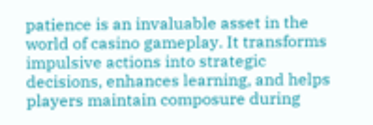patience is an invaluable asset in the world of casino gameplay. It transforms impulsive actions into strategic decisions, enhances learning, and helps players maintain composure during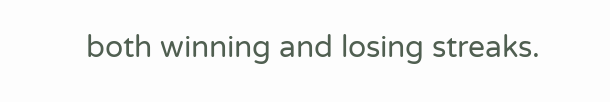both winning and losing streaks.